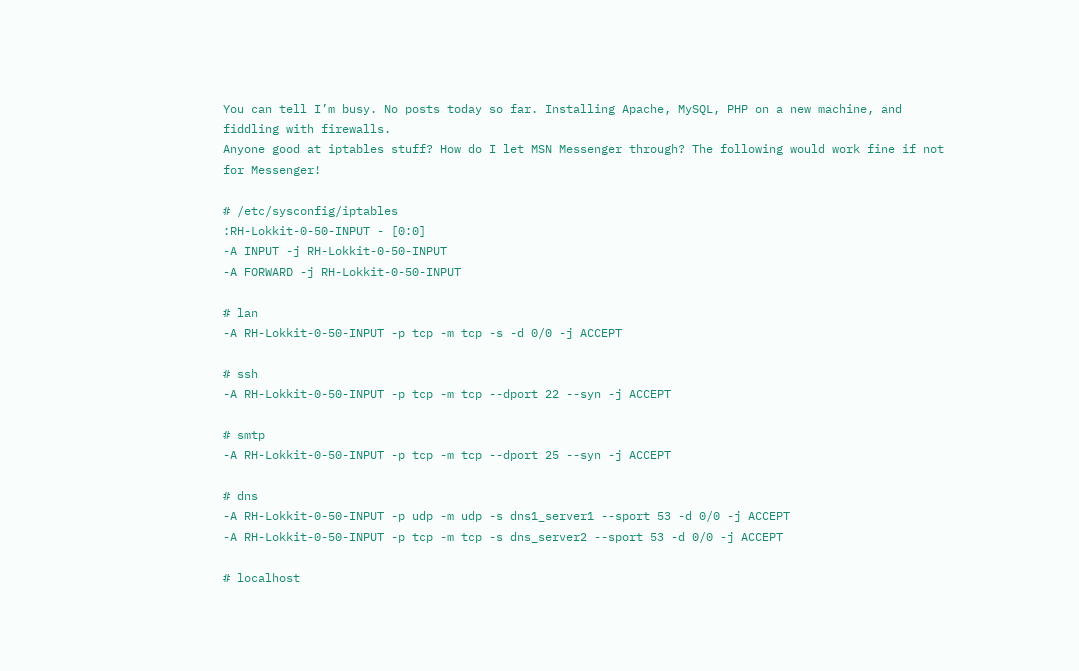You can tell I’m busy. No posts today so far. Installing Apache, MySQL, PHP on a new machine, and fiddling with firewalls.
Anyone good at iptables stuff? How do I let MSN Messenger through? The following would work fine if not for Messenger!

# /etc/sysconfig/iptables
:RH-Lokkit-0-50-INPUT - [0:0]
-A INPUT -j RH-Lokkit-0-50-INPUT
-A FORWARD -j RH-Lokkit-0-50-INPUT

# lan
-A RH-Lokkit-0-50-INPUT -p tcp -m tcp -s -d 0/0 -j ACCEPT

# ssh
-A RH-Lokkit-0-50-INPUT -p tcp -m tcp --dport 22 --syn -j ACCEPT

# smtp
-A RH-Lokkit-0-50-INPUT -p tcp -m tcp --dport 25 --syn -j ACCEPT

# dns
-A RH-Lokkit-0-50-INPUT -p udp -m udp -s dns1_server1 --sport 53 -d 0/0 -j ACCEPT
-A RH-Lokkit-0-50-INPUT -p tcp -m tcp -s dns_server2 --sport 53 -d 0/0 -j ACCEPT

# localhost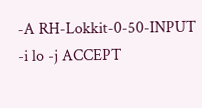-A RH-Lokkit-0-50-INPUT -i lo -j ACCEPT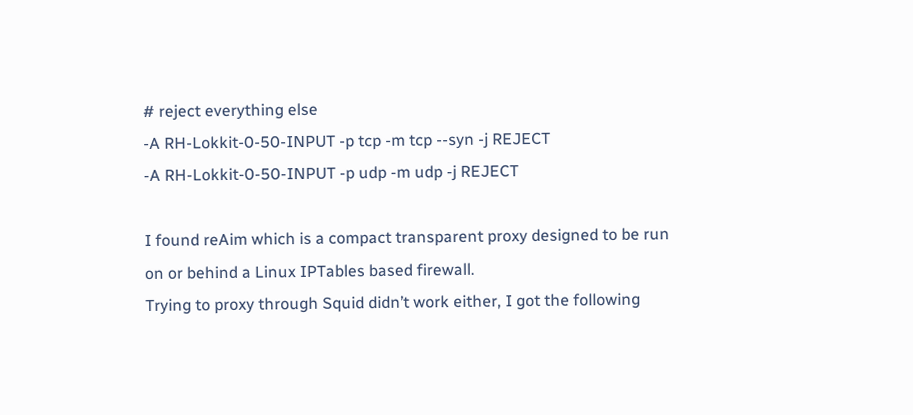# reject everything else
-A RH-Lokkit-0-50-INPUT -p tcp -m tcp --syn -j REJECT
-A RH-Lokkit-0-50-INPUT -p udp -m udp -j REJECT

I found reAim which is a compact transparent proxy designed to be run on or behind a Linux IPTables based firewall.
Trying to proxy through Squid didn’t work either, I got the following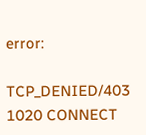error:

TCP_DENIED/403 1020 CONNECT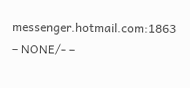messenger.hotmail.com:1863 – NONE/- –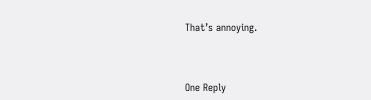That’s annoying.



One Reply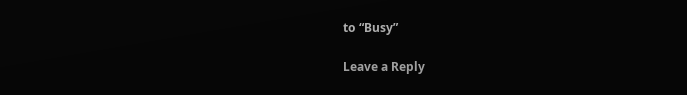to “Busy”

Leave a Reply